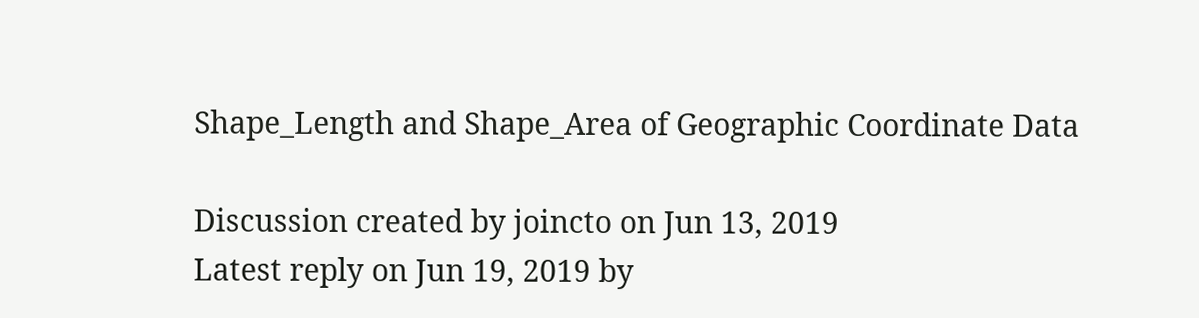Shape_Length and Shape_Area of Geographic Coordinate Data

Discussion created by joincto on Jun 13, 2019
Latest reply on Jun 19, 2019 by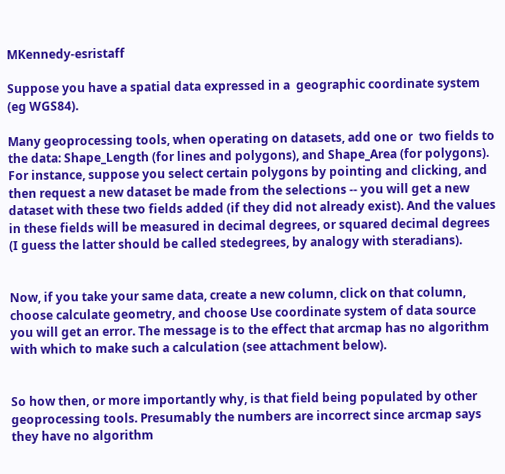MKennedy-esristaff

Suppose you have a spatial data expressed in a  geographic coordinate system (eg WGS84).

Many geoprocessing tools, when operating on datasets, add one or  two fields to the data: Shape_Length (for lines and polygons), and Shape_Area (for polygons). For instance, suppose you select certain polygons by pointing and clicking, and then request a new dataset be made from the selections -- you will get a new dataset with these two fields added (if they did not already exist). And the values in these fields will be measured in decimal degrees, or squared decimal degrees (I guess the latter should be called stedegrees, by analogy with steradians).


Now, if you take your same data, create a new column, click on that column, choose calculate geometry, and choose Use coordinate system of data source you will get an error. The message is to the effect that arcmap has no algorithm with which to make such a calculation (see attachment below).


So how then, or more importantly why, is that field being populated by other geoprocessing tools. Presumably the numbers are incorrect since arcmap says they have no algorithm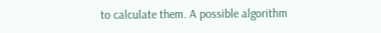to calculate them. A possible algorithm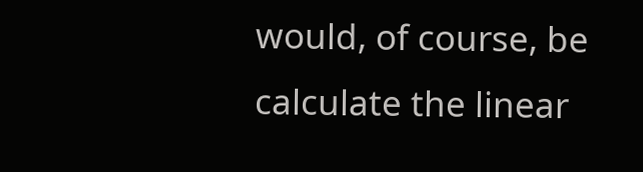would, of course, be calculate the linear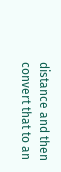distance and then convert that to an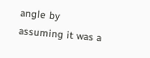angle by assuming it was a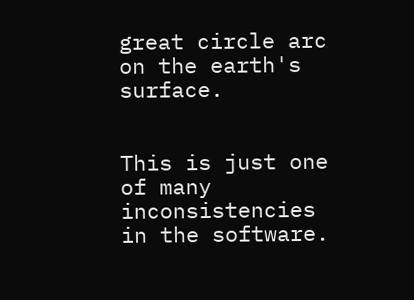great circle arc on the earth's surface.


This is just one of many inconsistencies in the software.